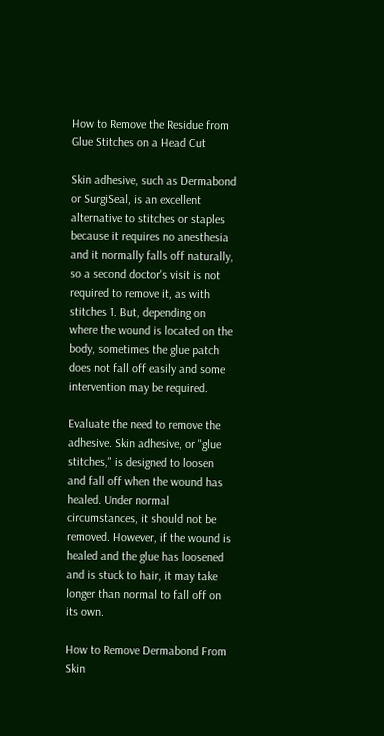How to Remove the Residue from Glue Stitches on a Head Cut

Skin adhesive, such as Dermabond or SurgiSeal, is an excellent alternative to stitches or staples because it requires no anesthesia and it normally falls off naturally, so a second doctor's visit is not required to remove it, as with stitches 1. But, depending on where the wound is located on the body, sometimes the glue patch does not fall off easily and some intervention may be required.

Evaluate the need to remove the adhesive. Skin adhesive, or "glue stitches," is designed to loosen and fall off when the wound has healed. Under normal circumstances, it should not be removed. However, if the wound is healed and the glue has loosened and is stuck to hair, it may take longer than normal to fall off on its own.

How to Remove Dermabond From Skin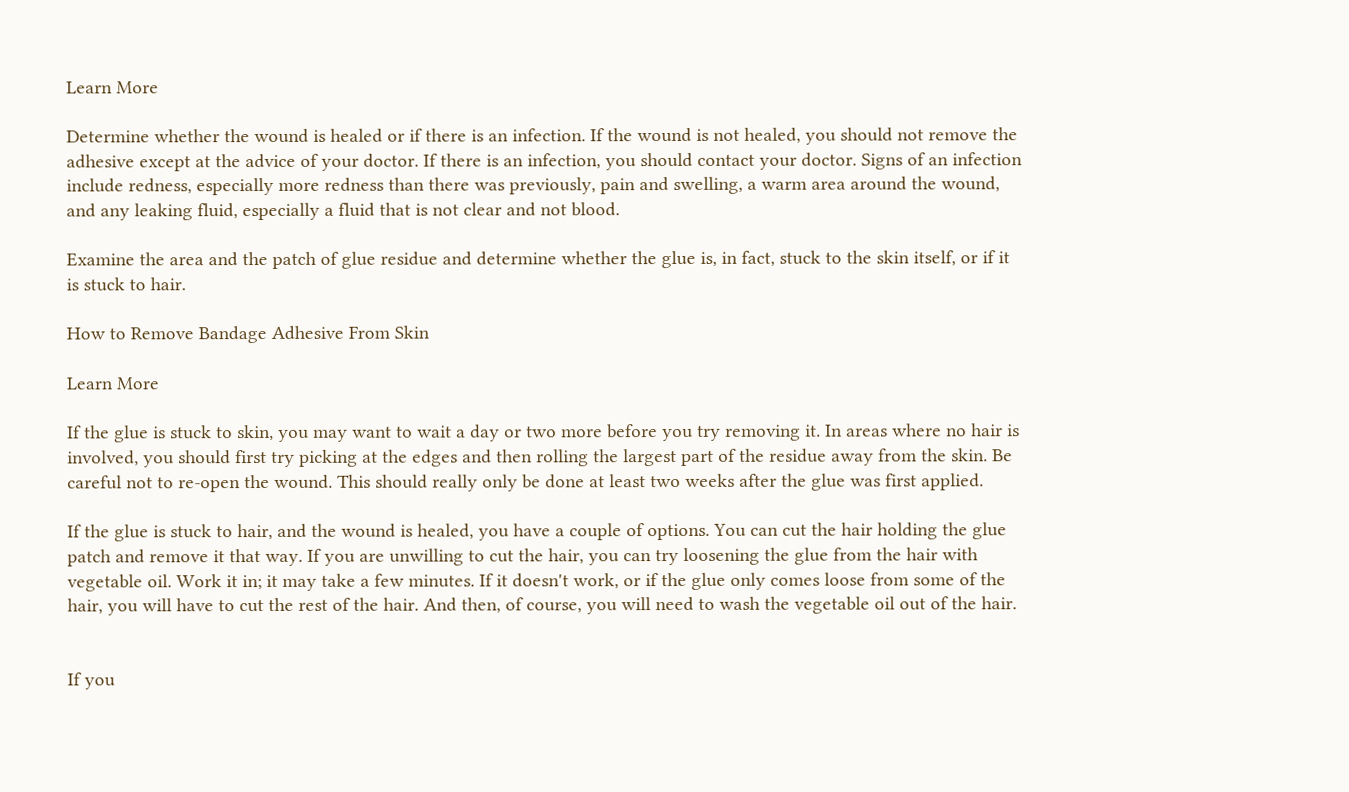Learn More

Determine whether the wound is healed or if there is an infection. If the wound is not healed, you should not remove the adhesive except at the advice of your doctor. If there is an infection, you should contact your doctor. Signs of an infection include redness, especially more redness than there was previously, pain and swelling, a warm area around the wound, and any leaking fluid, especially a fluid that is not clear and not blood.

Examine the area and the patch of glue residue and determine whether the glue is, in fact, stuck to the skin itself, or if it is stuck to hair.

How to Remove Bandage Adhesive From Skin

Learn More

If the glue is stuck to skin, you may want to wait a day or two more before you try removing it. In areas where no hair is involved, you should first try picking at the edges and then rolling the largest part of the residue away from the skin. Be careful not to re-open the wound. This should really only be done at least two weeks after the glue was first applied.

If the glue is stuck to hair, and the wound is healed, you have a couple of options. You can cut the hair holding the glue patch and remove it that way. If you are unwilling to cut the hair, you can try loosening the glue from the hair with vegetable oil. Work it in; it may take a few minutes. If it doesn't work, or if the glue only comes loose from some of the hair, you will have to cut the rest of the hair. And then, of course, you will need to wash the vegetable oil out of the hair.


If you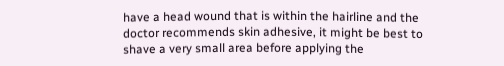have a head wound that is within the hairline and the doctor recommends skin adhesive, it might be best to shave a very small area before applying the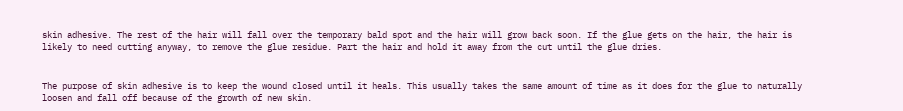skin adhesive. The rest of the hair will fall over the temporary bald spot and the hair will grow back soon. If the glue gets on the hair, the hair is likely to need cutting anyway, to remove the glue residue. Part the hair and hold it away from the cut until the glue dries.


The purpose of skin adhesive is to keep the wound closed until it heals. This usually takes the same amount of time as it does for the glue to naturally loosen and fall off because of the growth of new skin.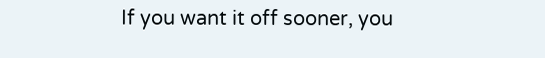If you want it off sooner, you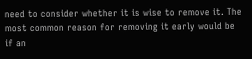need to consider whether it is wise to remove it. The most common reason for removing it early would be if an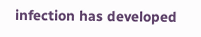infection has developed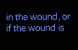in the wound, or if the wound is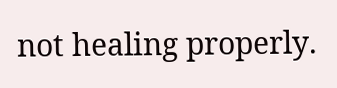not healing properly.